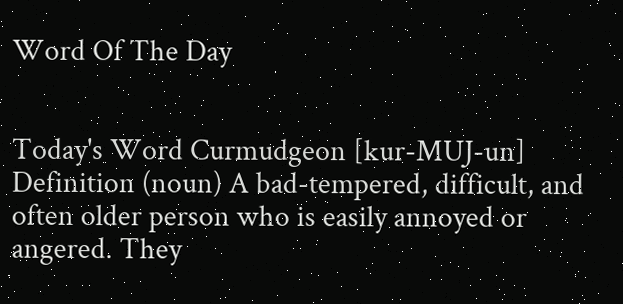Word Of The Day


Today's Word Curmudgeon [kur-MUJ-un] Definition (noun) A bad-tempered, difficult, and often older person who is easily annoyed or angered. They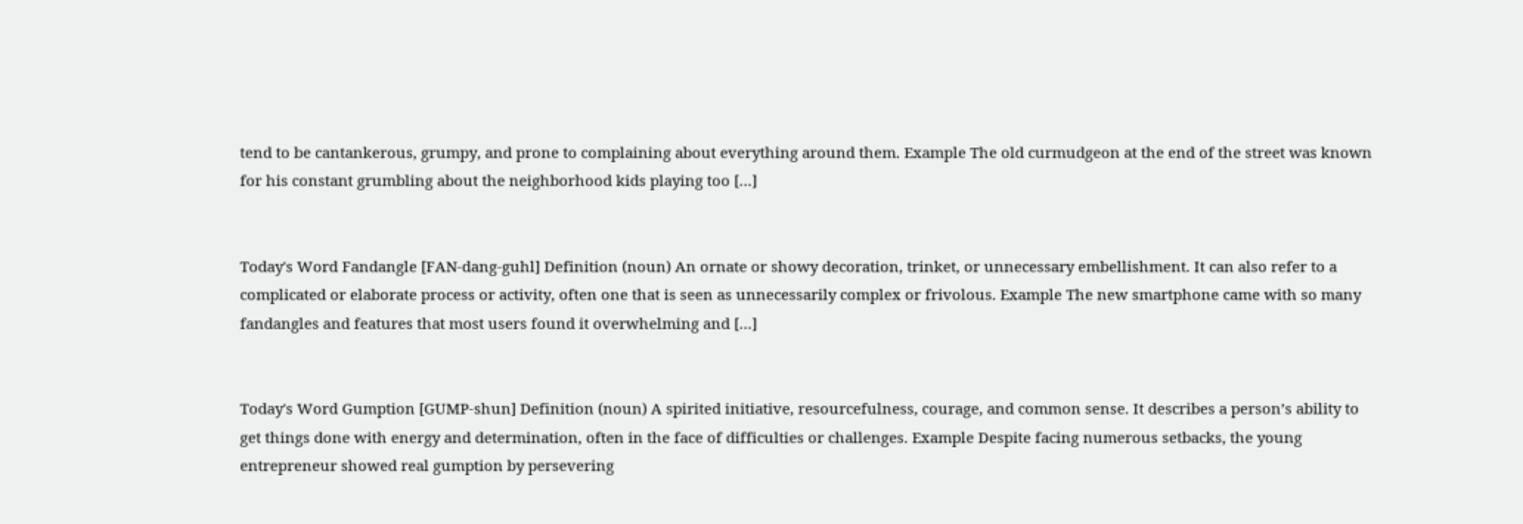tend to be cantankerous, grumpy, and prone to complaining about everything around them. Example The old curmudgeon at the end of the street was known for his constant grumbling about the neighborhood kids playing too […]


Today's Word Fandangle [FAN-dang-guhl] Definition (noun) An ornate or showy decoration, trinket, or unnecessary embellishment. It can also refer to a complicated or elaborate process or activity, often one that is seen as unnecessarily complex or frivolous. Example The new smartphone came with so many fandangles and features that most users found it overwhelming and […]


Today's Word Gumption [GUMP-shun] Definition (noun) A spirited initiative, resourcefulness, courage, and common sense. It describes a person’s ability to get things done with energy and determination, often in the face of difficulties or challenges. Example Despite facing numerous setbacks, the young entrepreneur showed real gumption by persevering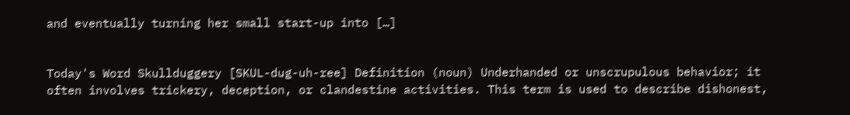and eventually turning her small start-up into […]


Today's Word Skullduggery [SKUL-dug-uh-ree] Definition (noun) Underhanded or unscrupulous behavior; it often involves trickery, deception, or clandestine activities. This term is used to describe dishonest,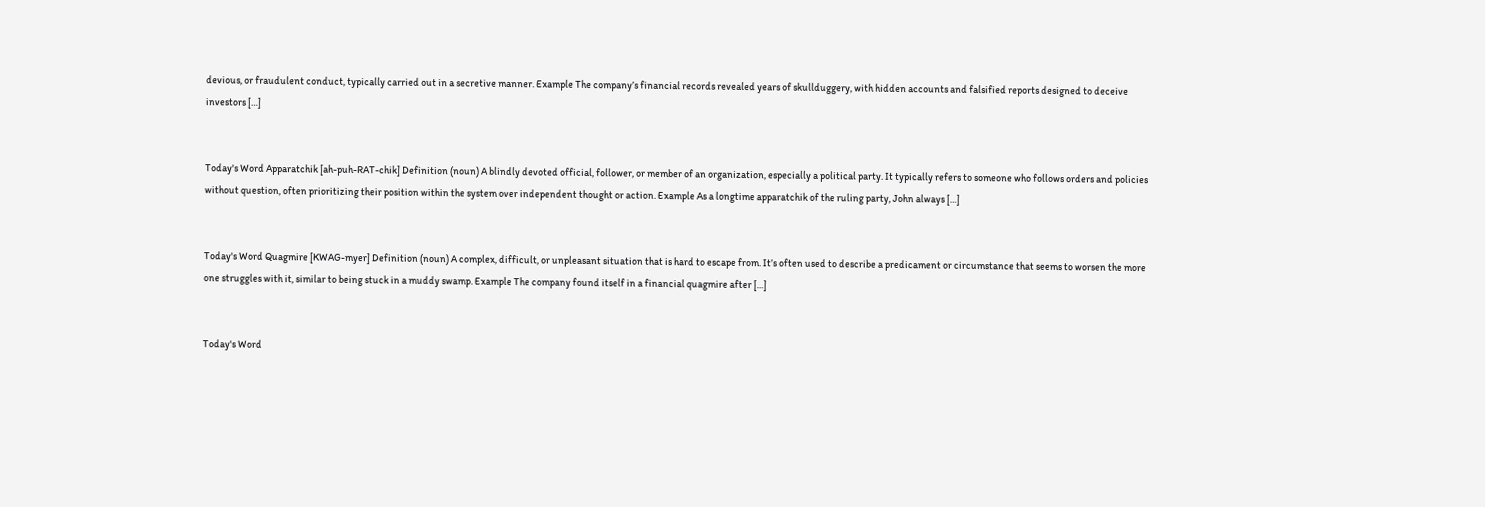devious, or fraudulent conduct, typically carried out in a secretive manner. Example The company’s financial records revealed years of skullduggery, with hidden accounts and falsified reports designed to deceive investors […]


Today's Word Apparatchik [ah-puh-RAT-chik] Definition (noun) A blindly devoted official, follower, or member of an organization, especially a political party. It typically refers to someone who follows orders and policies without question, often prioritizing their position within the system over independent thought or action. Example As a longtime apparatchik of the ruling party, John always […]


Today's Word Quagmire [KWAG-myer] Definition (noun) A complex, difficult, or unpleasant situation that is hard to escape from. It’s often used to describe a predicament or circumstance that seems to worsen the more one struggles with it, similar to being stuck in a muddy swamp. Example The company found itself in a financial quagmire after […]


Today's Word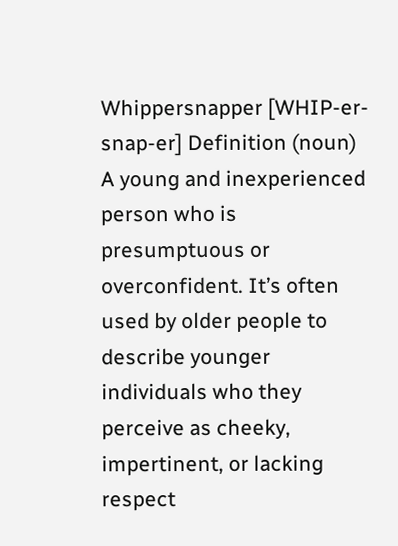Whippersnapper [WHIP-er-snap-er] Definition (noun) A young and inexperienced person who is presumptuous or overconfident. It’s often used by older people to describe younger individuals who they perceive as cheeky, impertinent, or lacking respect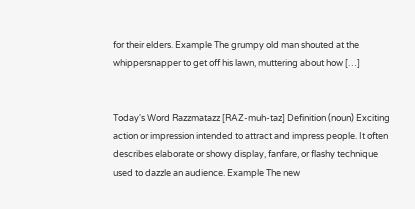for their elders. Example The grumpy old man shouted at the whippersnapper to get off his lawn, muttering about how […]


Today's Word Razzmatazz [RAZ-muh-taz] Definition (noun) Exciting action or impression intended to attract and impress people. It often describes elaborate or showy display, fanfare, or flashy technique used to dazzle an audience. Example The new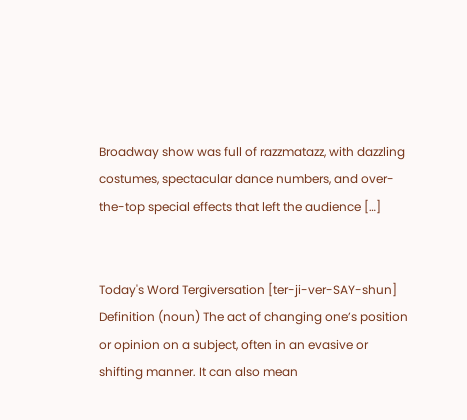Broadway show was full of razzmatazz, with dazzling costumes, spectacular dance numbers, and over-the-top special effects that left the audience […]


Today's Word Tergiversation [ter-ji-ver-SAY-shun] Definition (noun) The act of changing one’s position or opinion on a subject, often in an evasive or shifting manner. It can also mean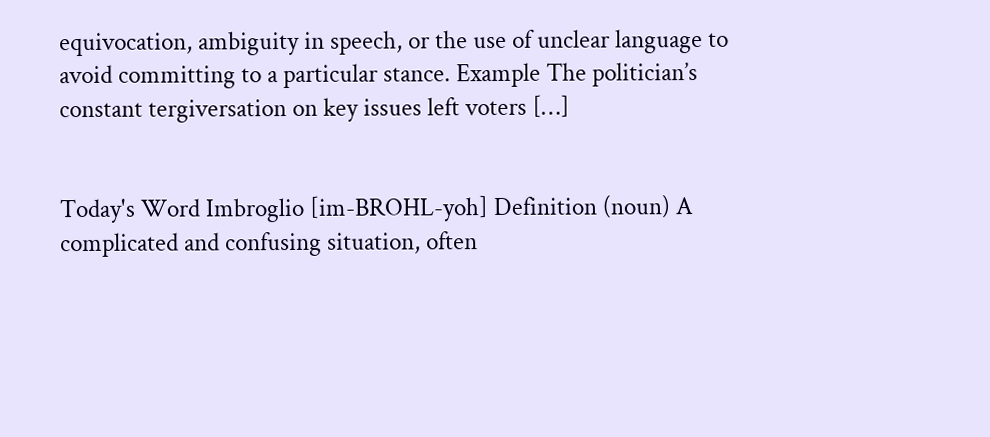equivocation, ambiguity in speech, or the use of unclear language to avoid committing to a particular stance. Example The politician’s constant tergiversation on key issues left voters […]


Today's Word Imbroglio [im-BROHL-yoh] Definition (noun) A complicated and confusing situation, often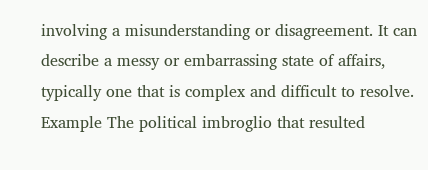involving a misunderstanding or disagreement. It can describe a messy or embarrassing state of affairs, typically one that is complex and difficult to resolve. Example The political imbroglio that resulted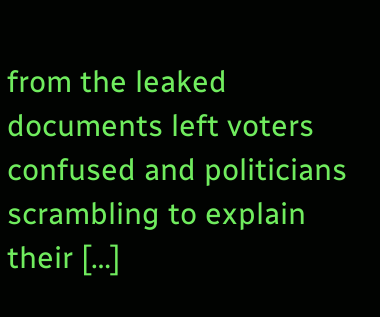from the leaked documents left voters confused and politicians scrambling to explain their […]